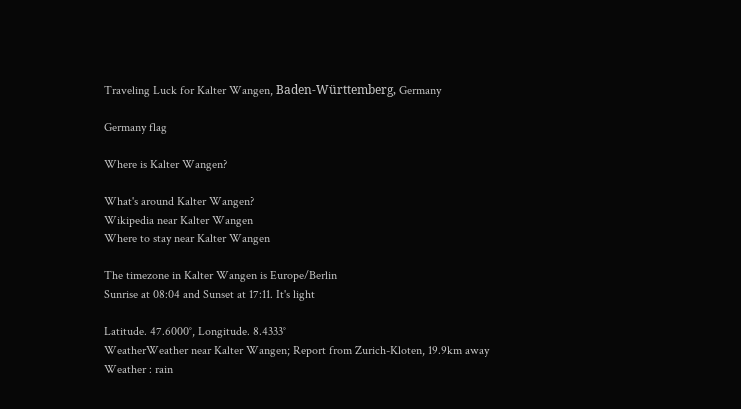Traveling Luck for Kalter Wangen, Baden-Württemberg, Germany

Germany flag

Where is Kalter Wangen?

What's around Kalter Wangen?
Wikipedia near Kalter Wangen
Where to stay near Kalter Wangen

The timezone in Kalter Wangen is Europe/Berlin
Sunrise at 08:04 and Sunset at 17:11. It's light

Latitude. 47.6000°, Longitude. 8.4333°
WeatherWeather near Kalter Wangen; Report from Zurich-Kloten, 19.9km away
Weather : rain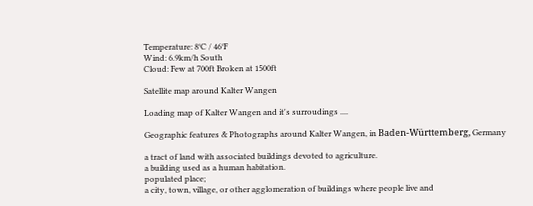Temperature: 8°C / 46°F
Wind: 6.9km/h South
Cloud: Few at 700ft Broken at 1500ft

Satellite map around Kalter Wangen

Loading map of Kalter Wangen and it's surroudings ....

Geographic features & Photographs around Kalter Wangen, in Baden-Württemberg, Germany

a tract of land with associated buildings devoted to agriculture.
a building used as a human habitation.
populated place;
a city, town, village, or other agglomeration of buildings where people live and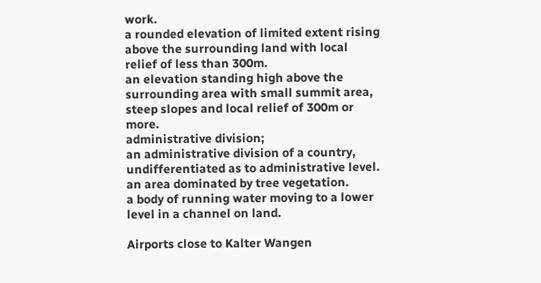work.
a rounded elevation of limited extent rising above the surrounding land with local relief of less than 300m.
an elevation standing high above the surrounding area with small summit area, steep slopes and local relief of 300m or more.
administrative division;
an administrative division of a country, undifferentiated as to administrative level.
an area dominated by tree vegetation.
a body of running water moving to a lower level in a channel on land.

Airports close to Kalter Wangen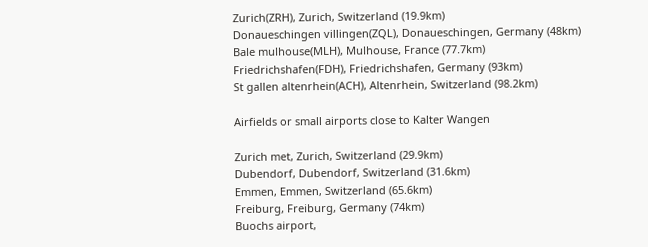Zurich(ZRH), Zurich, Switzerland (19.9km)
Donaueschingen villingen(ZQL), Donaueschingen, Germany (48km)
Bale mulhouse(MLH), Mulhouse, France (77.7km)
Friedrichshafen(FDH), Friedrichshafen, Germany (93km)
St gallen altenrhein(ACH), Altenrhein, Switzerland (98.2km)

Airfields or small airports close to Kalter Wangen

Zurich met, Zurich, Switzerland (29.9km)
Dubendorf, Dubendorf, Switzerland (31.6km)
Emmen, Emmen, Switzerland (65.6km)
Freiburg, Freiburg, Germany (74km)
Buochs airport,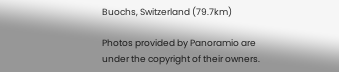Buochs, Switzerland (79.7km)

Photos provided by Panoramio are under the copyright of their owners.